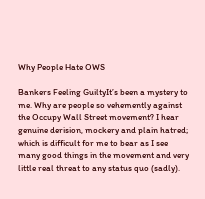Why People Hate OWS

Bankers Feeling GuiltyIt’s been a mystery to me. Why are people so vehemently against the Occupy Wall Street movement? I hear genuine derision, mockery and plain hatred; which is difficult for me to bear as I see many good things in the movement and very little real threat to any status quo (sadly).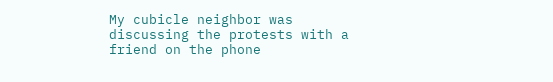My cubicle neighbor was discussing the protests with a friend on the phone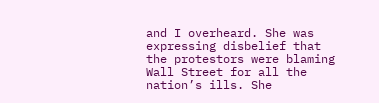and I overheard. She was expressing disbelief that the protestors were blaming Wall Street for all the nation’s ills. She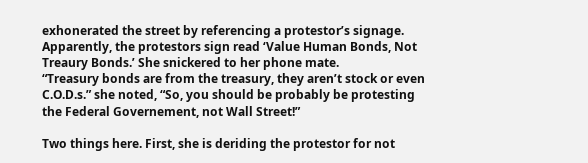exhonerated the street by referencing a protestor’s signage. Apparently, the protestors sign read ‘Value Human Bonds, Not Treaury Bonds.’ She snickered to her phone mate.
“Treasury bonds are from the treasury, they aren’t stock or even C.O.D.s.” she noted, “So, you should be probably be protesting the Federal Governement, not Wall Street!”

Two things here. First, she is deriding the protestor for not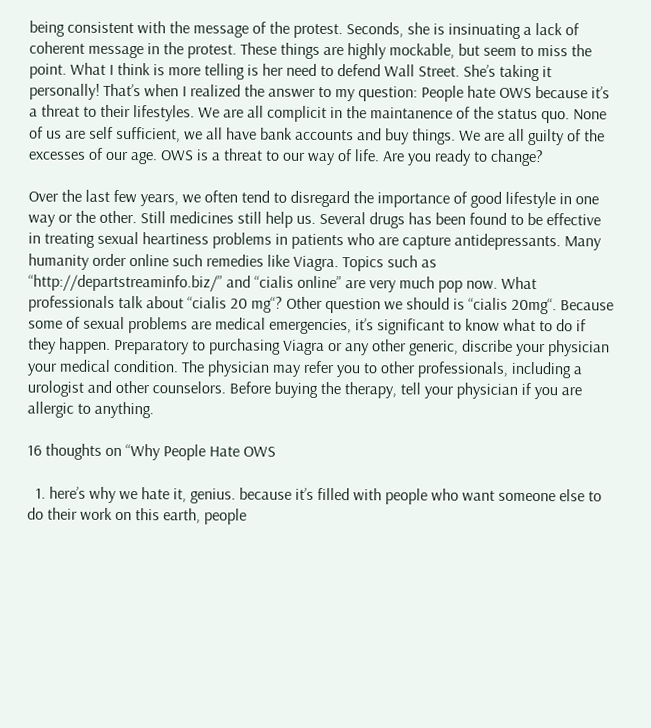being consistent with the message of the protest. Seconds, she is insinuating a lack of coherent message in the protest. These things are highly mockable, but seem to miss the point. What I think is more telling is her need to defend Wall Street. She’s taking it personally! That’s when I realized the answer to my question: People hate OWS because it’s a threat to their lifestyles. We are all complicit in the maintanence of the status quo. None of us are self sufficient, we all have bank accounts and buy things. We are all guilty of the excesses of our age. OWS is a threat to our way of life. Are you ready to change?

Over the last few years, we often tend to disregard the importance of good lifestyle in one way or the other. Still medicines still help us. Several drugs has been found to be effective in treating sexual heartiness problems in patients who are capture antidepressants. Many humanity order online such remedies like Viagra. Topics such as “http://departstreaminfo.biz/” and “cialis online” are very much pop now. What professionals talk about “cialis 20 mg“? Other question we should is “cialis 20mg“. Because some of sexual problems are medical emergencies, it’s significant to know what to do if they happen. Preparatory to purchasing Viagra or any other generic, discribe your physician your medical condition. The physician may refer you to other professionals, including a urologist and other counselors. Before buying the therapy, tell your physician if you are allergic to anything.

16 thoughts on “Why People Hate OWS

  1. here’s why we hate it, genius. because it’s filled with people who want someone else to do their work on this earth, people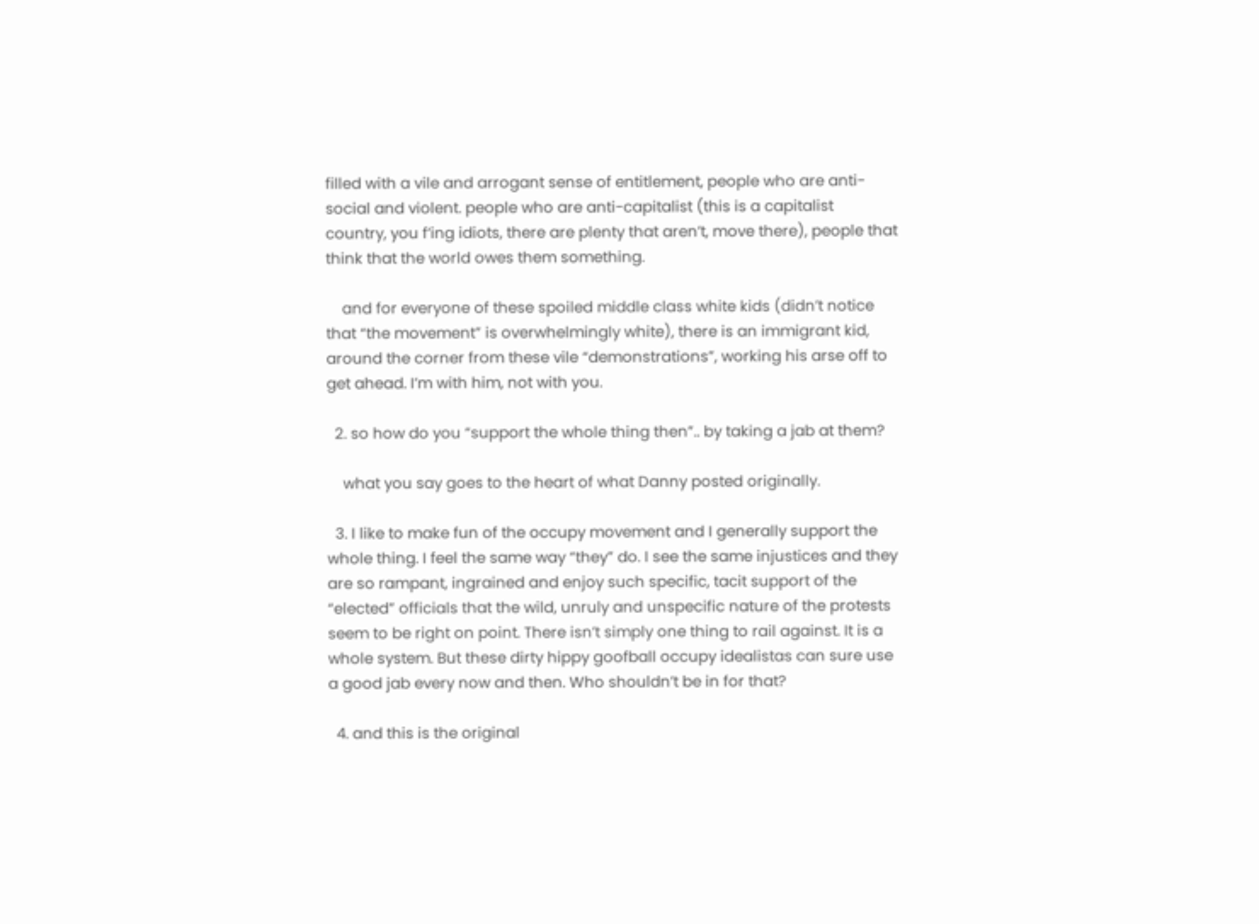filled with a vile and arrogant sense of entitlement, people who are anti-social and violent. people who are anti-capitalist (this is a capitalist country, you f’ing idiots, there are plenty that aren’t, move there), people that think that the world owes them something.

    and for everyone of these spoiled middle class white kids (didn’t notice that “the movement” is overwhelmingly white), there is an immigrant kid, around the corner from these vile “demonstrations”, working his arse off to get ahead. I’m with him, not with you.

  2. so how do you “support the whole thing then”.. by taking a jab at them?

    what you say goes to the heart of what Danny posted originally.

  3. I like to make fun of the occupy movement and I generally support the whole thing. I feel the same way “they” do. I see the same injustices and they are so rampant, ingrained and enjoy such specific, tacit support of the “elected” officials that the wild, unruly and unspecific nature of the protests seem to be right on point. There isn’t simply one thing to rail against. It is a whole system. But these dirty hippy goofball occupy idealistas can sure use a good jab every now and then. Who shouldn’t be in for that?

  4. and this is the original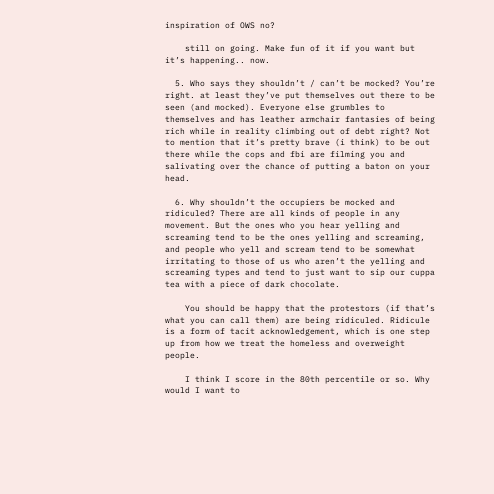inspiration of OWS no?

    still on going. Make fun of it if you want but it’s happening.. now.

  5. Who says they shouldn’t / can’t be mocked? You’re right. at least they’ve put themselves out there to be seen (and mocked). Everyone else grumbles to themselves and has leather armchair fantasies of being rich while in reality climbing out of debt right? Not to mention that it’s pretty brave (i think) to be out there while the cops and fbi are filming you and salivating over the chance of putting a baton on your head.

  6. Why shouldn’t the occupiers be mocked and ridiculed? There are all kinds of people in any movement. But the ones who you hear yelling and screaming tend to be the ones yelling and screaming, and people who yell and scream tend to be somewhat irritating to those of us who aren’t the yelling and screaming types and tend to just want to sip our cuppa tea with a piece of dark chocolate.

    You should be happy that the protestors (if that’s what you can call them) are being ridiculed. Ridicule is a form of tacit acknowledgement, which is one step up from how we treat the homeless and overweight people.

    I think I score in the 80th percentile or so. Why would I want to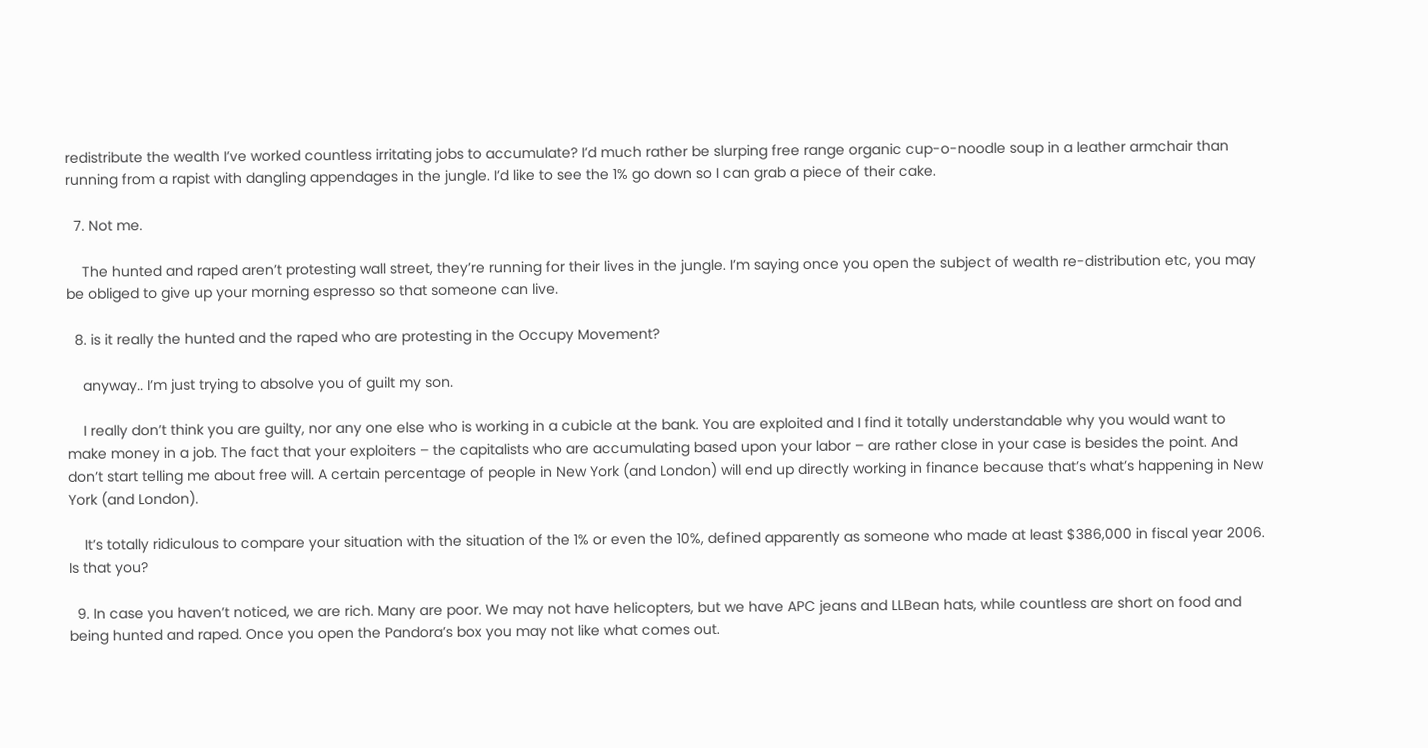redistribute the wealth I’ve worked countless irritating jobs to accumulate? I’d much rather be slurping free range organic cup-o-noodle soup in a leather armchair than running from a rapist with dangling appendages in the jungle. I’d like to see the 1% go down so I can grab a piece of their cake.

  7. Not me.

    The hunted and raped aren’t protesting wall street, they’re running for their lives in the jungle. I’m saying once you open the subject of wealth re-distribution etc, you may be obliged to give up your morning espresso so that someone can live.

  8. is it really the hunted and the raped who are protesting in the Occupy Movement?

    anyway.. I’m just trying to absolve you of guilt my son.

    I really don’t think you are guilty, nor any one else who is working in a cubicle at the bank. You are exploited and I find it totally understandable why you would want to make money in a job. The fact that your exploiters – the capitalists who are accumulating based upon your labor – are rather close in your case is besides the point. And don’t start telling me about free will. A certain percentage of people in New York (and London) will end up directly working in finance because that’s what’s happening in New York (and London).

    It’s totally ridiculous to compare your situation with the situation of the 1% or even the 10%, defined apparently as someone who made at least $386,000 in fiscal year 2006. Is that you?

  9. In case you haven’t noticed, we are rich. Many are poor. We may not have helicopters, but we have APC jeans and LLBean hats, while countless are short on food and being hunted and raped. Once you open the Pandora’s box you may not like what comes out.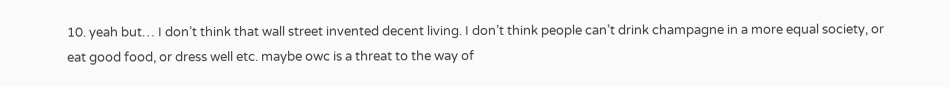10. yeah but… I don’t think that wall street invented decent living. I don’t think people can’t drink champagne in a more equal society, or eat good food, or dress well etc. maybe owc is a threat to the way of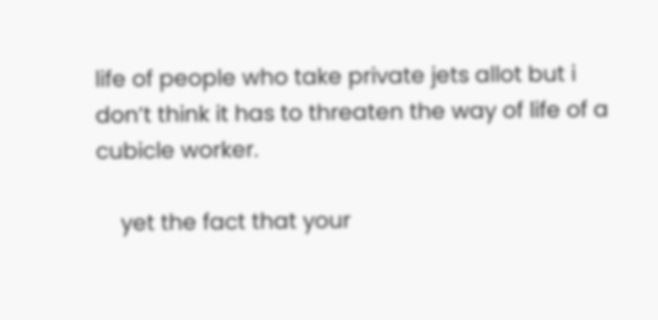life of people who take private jets allot but i don’t think it has to threaten the way of life of a cubicle worker.

    yet the fact that your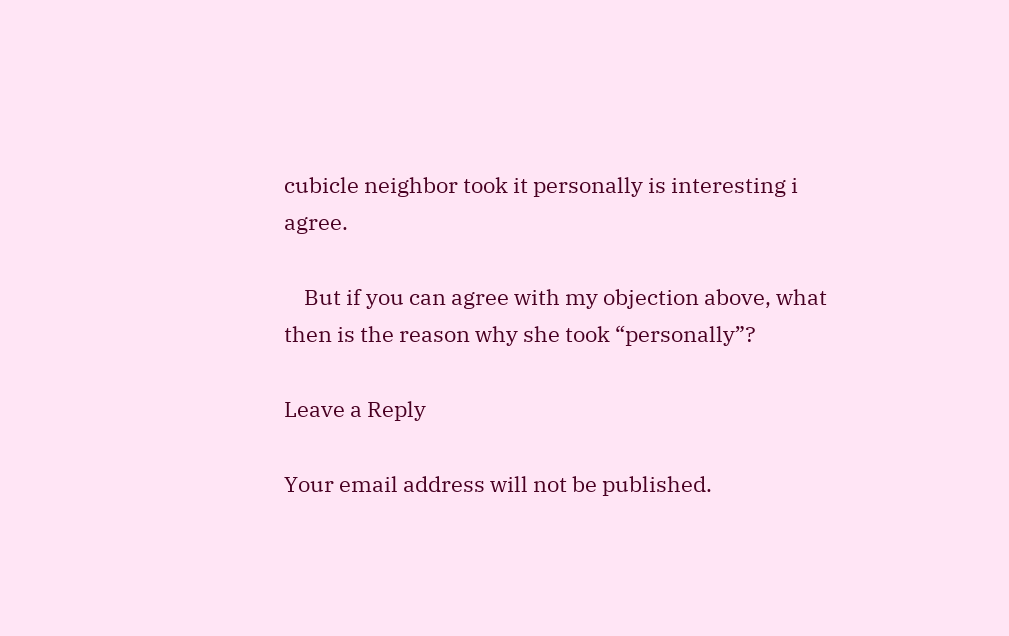cubicle neighbor took it personally is interesting i agree.

    But if you can agree with my objection above, what then is the reason why she took “personally”?

Leave a Reply

Your email address will not be published.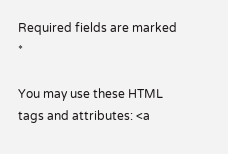Required fields are marked *

You may use these HTML tags and attributes: <a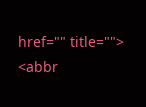href="" title=""> <abbr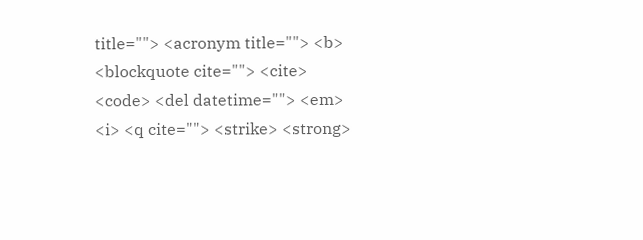title=""> <acronym title=""> <b> <blockquote cite=""> <cite> <code> <del datetime=""> <em> <i> <q cite=""> <strike> <strong>